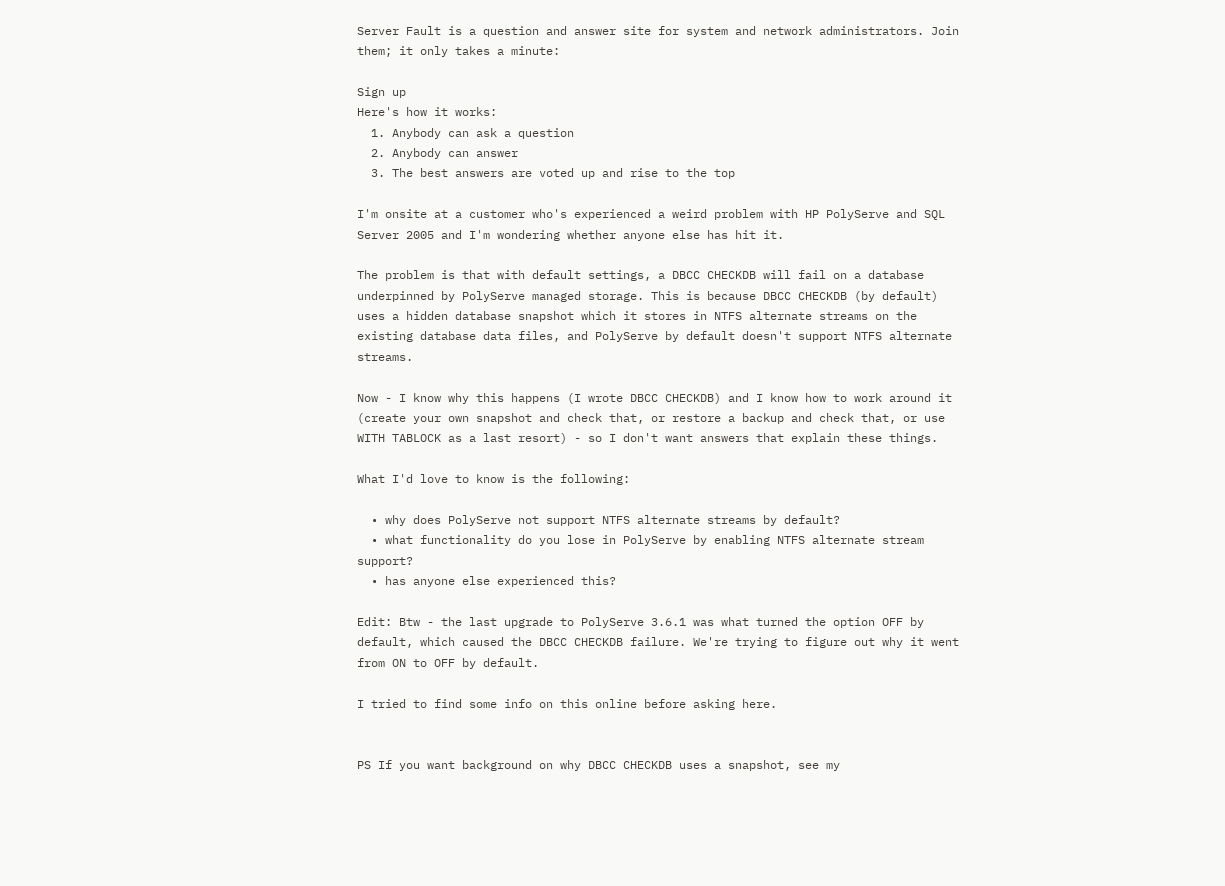Server Fault is a question and answer site for system and network administrators. Join them; it only takes a minute:

Sign up
Here's how it works:
  1. Anybody can ask a question
  2. Anybody can answer
  3. The best answers are voted up and rise to the top

I'm onsite at a customer who's experienced a weird problem with HP PolyServe and SQL Server 2005 and I'm wondering whether anyone else has hit it.

The problem is that with default settings, a DBCC CHECKDB will fail on a database underpinned by PolyServe managed storage. This is because DBCC CHECKDB (by default) uses a hidden database snapshot which it stores in NTFS alternate streams on the existing database data files, and PolyServe by default doesn't support NTFS alternate streams.

Now - I know why this happens (I wrote DBCC CHECKDB) and I know how to work around it (create your own snapshot and check that, or restore a backup and check that, or use WITH TABLOCK as a last resort) - so I don't want answers that explain these things.

What I'd love to know is the following:

  • why does PolyServe not support NTFS alternate streams by default?
  • what functionality do you lose in PolyServe by enabling NTFS alternate stream support?
  • has anyone else experienced this?

Edit: Btw - the last upgrade to PolyServe 3.6.1 was what turned the option OFF by default, which caused the DBCC CHECKDB failure. We're trying to figure out why it went from ON to OFF by default.

I tried to find some info on this online before asking here.


PS If you want background on why DBCC CHECKDB uses a snapshot, see my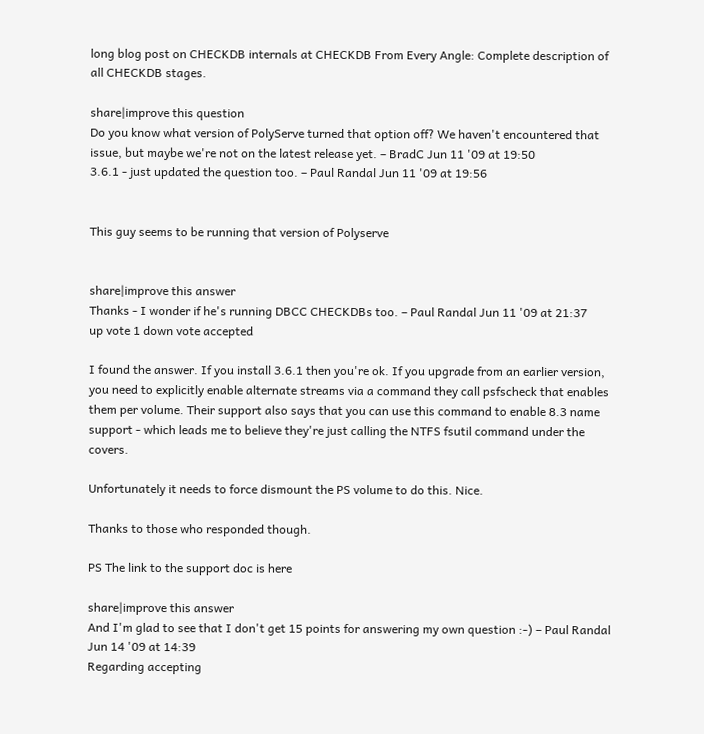long blog post on CHECKDB internals at CHECKDB From Every Angle: Complete description of all CHECKDB stages.

share|improve this question
Do you know what version of PolyServe turned that option off? We haven't encountered that issue, but maybe we're not on the latest release yet. – BradC Jun 11 '09 at 19:50
3.6.1 - just updated the question too. – Paul Randal Jun 11 '09 at 19:56


This guy seems to be running that version of Polyserve


share|improve this answer
Thanks - I wonder if he's running DBCC CHECKDBs too. – Paul Randal Jun 11 '09 at 21:37
up vote 1 down vote accepted

I found the answer. If you install 3.6.1 then you're ok. If you upgrade from an earlier version, you need to explicitly enable alternate streams via a command they call psfscheck that enables them per volume. Their support also says that you can use this command to enable 8.3 name support - which leads me to believe they're just calling the NTFS fsutil command under the covers.

Unfortunately it needs to force dismount the PS volume to do this. Nice.

Thanks to those who responded though.

PS The link to the support doc is here

share|improve this answer
And I'm glad to see that I don't get 15 points for answering my own question :-) – Paul Randal Jun 14 '09 at 14:39
Regarding accepting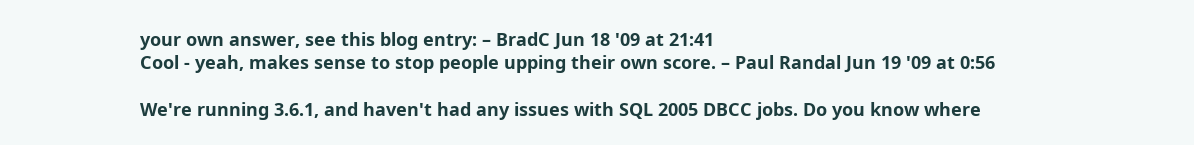your own answer, see this blog entry: – BradC Jun 18 '09 at 21:41
Cool - yeah, makes sense to stop people upping their own score. – Paul Randal Jun 19 '09 at 0:56

We're running 3.6.1, and haven't had any issues with SQL 2005 DBCC jobs. Do you know where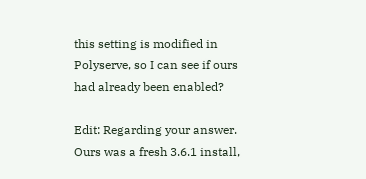this setting is modified in Polyserve, so I can see if ours had already been enabled?

Edit: Regarding your answer. Ours was a fresh 3.6.1 install,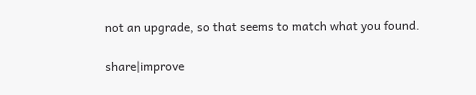not an upgrade, so that seems to match what you found.

share|improve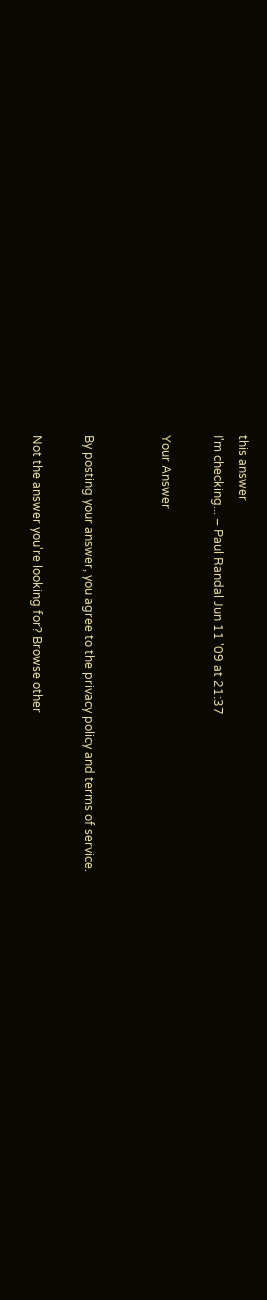this answer
I'm checking... – Paul Randal Jun 11 '09 at 21:37

Your Answer


By posting your answer, you agree to the privacy policy and terms of service.

Not the answer you're looking for? Browse other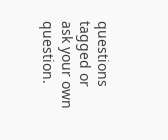questions tagged or ask your own question.